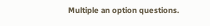Multiple an option questions.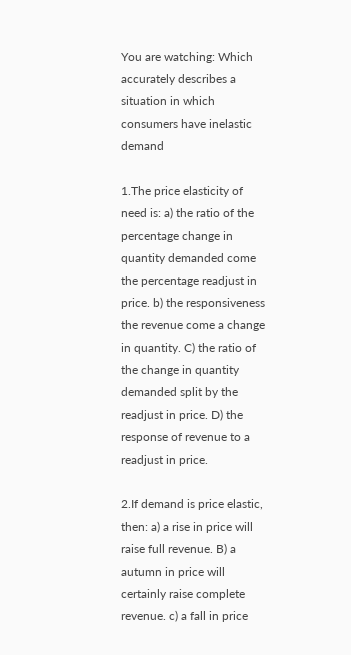You are watching: Which accurately describes a situation in which consumers have inelastic demand

1.The price elasticity of need is: a) the ratio of the percentage change in quantity demanded come the percentage readjust in price. b) the responsiveness the revenue come a change in quantity. C) the ratio of the change in quantity demanded split by the readjust in price. D) the response of revenue to a readjust in price.

2.If demand is price elastic, then: a) a rise in price will raise full revenue. B) a autumn in price will certainly raise complete revenue. c) a fall in price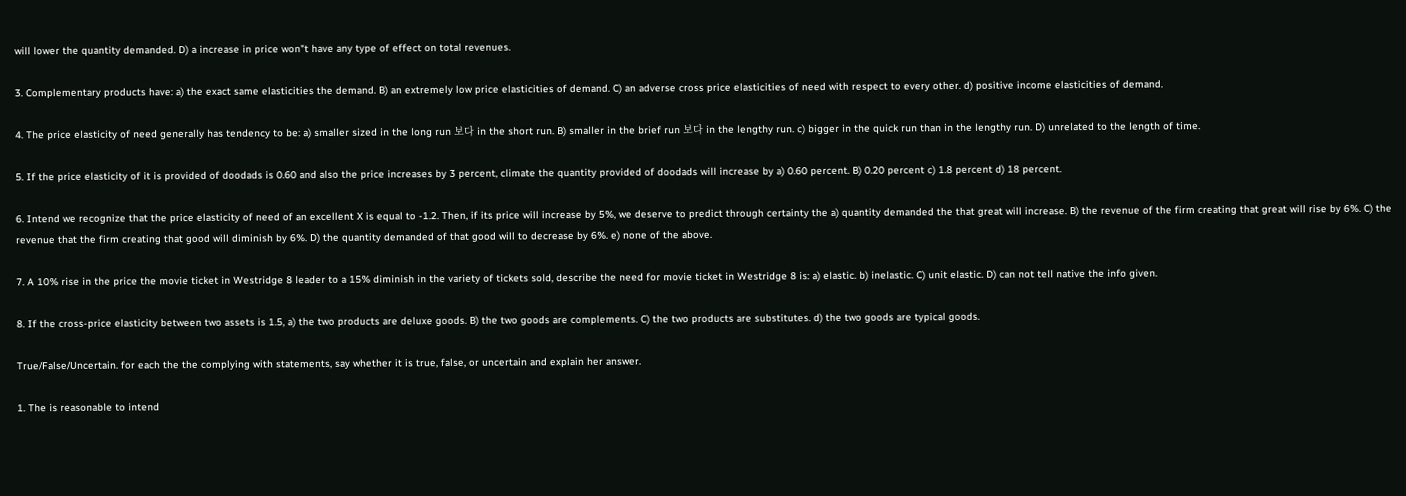will lower the quantity demanded. D) a increase in price won"t have any type of effect on total revenues.

3. Complementary products have: a) the exact same elasticities the demand. B) an extremely low price elasticities of demand. C) an adverse cross price elasticities of need with respect to every other. d) positive income elasticities of demand.

4. The price elasticity of need generally has tendency to be: a) smaller sized in the long run 보다 in the short run. B) smaller in the brief run 보다 in the lengthy run. c) bigger in the quick run than in the lengthy run. D) unrelated to the length of time.

5. If the price elasticity of it is provided of doodads is 0.60 and also the price increases by 3 percent, climate the quantity provided of doodads will increase by a) 0.60 percent. B) 0.20 percent c) 1.8 percent d) 18 percent.

6. Intend we recognize that the price elasticity of need of an excellent X is equal to -1.2. Then, if its price will increase by 5%, we deserve to predict through certainty the a) quantity demanded the that great will increase. B) the revenue of the firm creating that great will rise by 6%. C) the revenue that the firm creating that good will diminish by 6%. D) the quantity demanded of that good will to decrease by 6%. e) none of the above.

7. A 10% rise in the price the movie ticket in Westridge 8 leader to a 15% diminish in the variety of tickets sold, describe the need for movie ticket in Westridge 8 is: a) elastic. b) inelastic. C) unit elastic. D) can not tell native the info given.

8. If the cross-price elasticity between two assets is 1.5, a) the two products are deluxe goods. B) the two goods are complements. C) the two products are substitutes. d) the two goods are typical goods.

True/False/Uncertain. for each the the complying with statements, say whether it is true, false, or uncertain and explain her answer.

1. The is reasonable to intend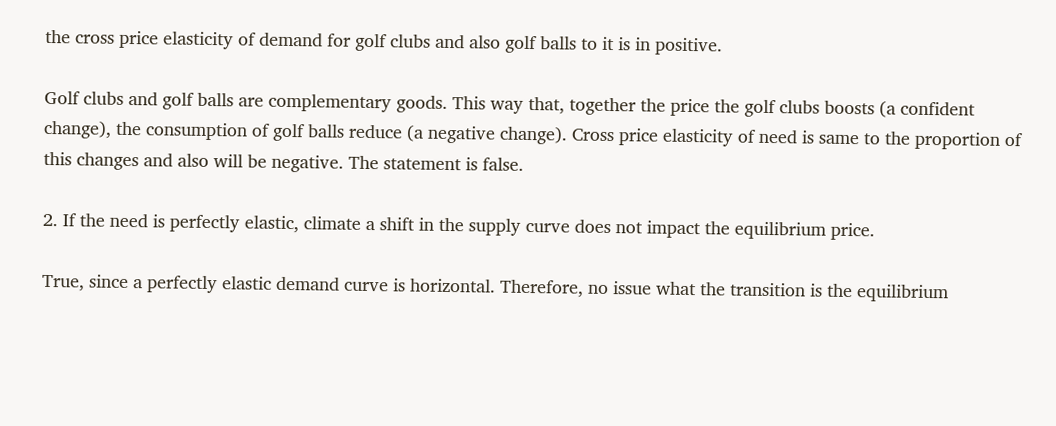the cross price elasticity of demand for golf clubs and also golf balls to it is in positive.

Golf clubs and golf balls are complementary goods. This way that, together the price the golf clubs boosts (a confident change), the consumption of golf balls reduce (a negative change). Cross price elasticity of need is same to the proportion of this changes and also will be negative. The statement is false.

2. If the need is perfectly elastic, climate a shift in the supply curve does not impact the equilibrium price.

True, since a perfectly elastic demand curve is horizontal. Therefore, no issue what the transition is the equilibrium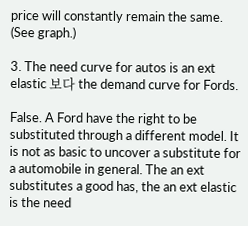price will constantly remain the same. (See graph.)

3. The need curve for autos is an ext elastic 보다 the demand curve for Fords.

False. A Ford have the right to be substituted through a different model. It is not as basic to uncover a substitute for a automobile in general. The an ext substitutes a good has, the an ext elastic is the need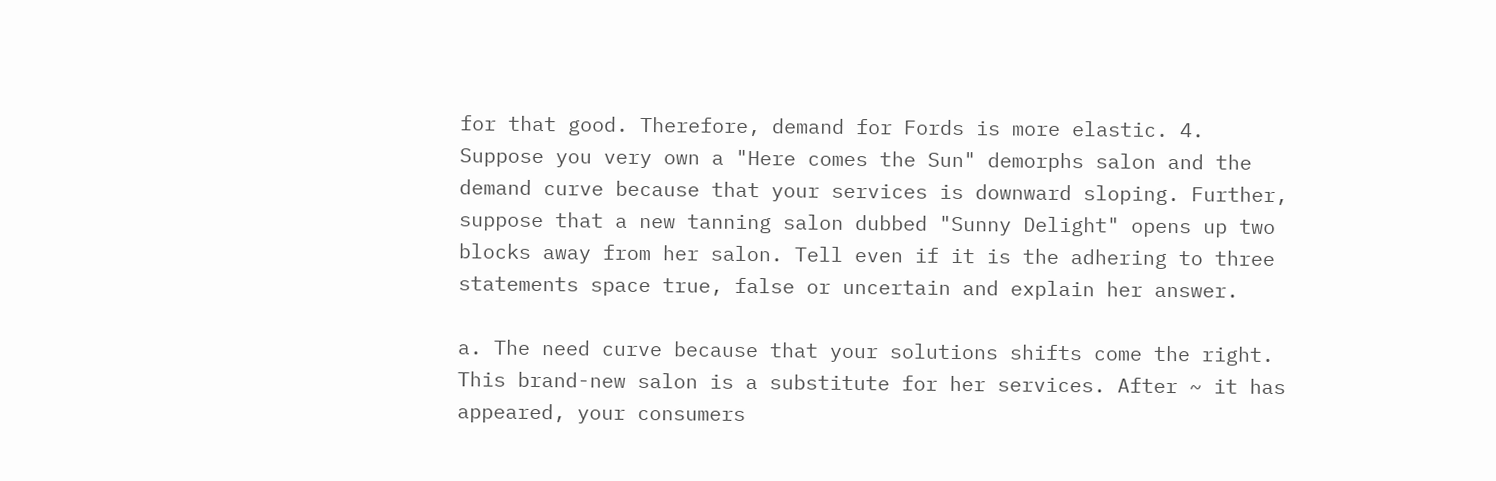for that good. Therefore, demand for Fords is more elastic. 4. Suppose you very own a "Here comes the Sun" demorphs salon and the demand curve because that your services is downward sloping. Further, suppose that a new tanning salon dubbed "Sunny Delight" opens up two blocks away from her salon. Tell even if it is the adhering to three statements space true, false or uncertain and explain her answer.

a. The need curve because that your solutions shifts come the right. This brand-new salon is a substitute for her services. After ~ it has appeared, your consumers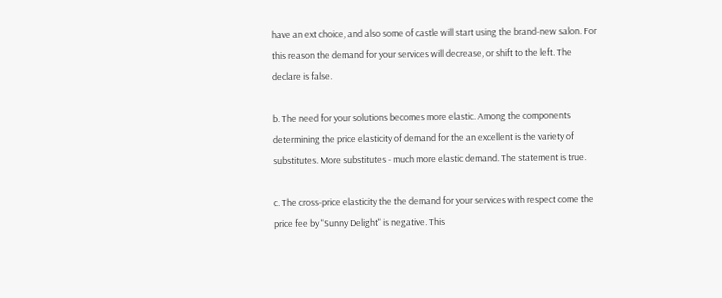have an ext choice, and also some of castle will start using the brand-new salon. For this reason the demand for your services will decrease, or shift to the left. The declare is false.

b. The need for your solutions becomes more elastic. Among the components determining the price elasticity of demand for the an excellent is the variety of substitutes. More substitutes - much more elastic demand. The statement is true.

c. The cross-price elasticity the the demand for your services with respect come the price fee by "Sunny Delight" is negative. This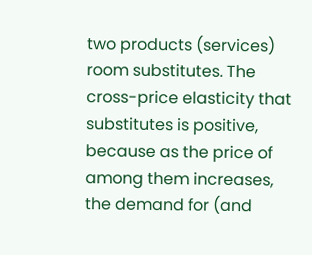two products (services) room substitutes. The cross-price elasticity that substitutes is positive, because as the price of among them increases, the demand for (and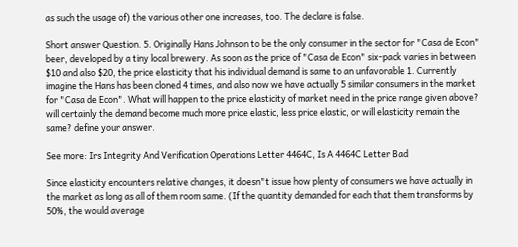as such the usage of) the various other one increases, too. The declare is false.

Short answer Question. 5. Originally Hans Johnson to be the only consumer in the sector for "Casa de Econ" beer, developed by a tiny local brewery. As soon as the price of "Casa de Econ" six-pack varies in between $10 and also $20, the price elasticity that his individual demand is same to an unfavorable 1. Currently imagine the Hans has been cloned 4 times, and also now we have actually 5 similar consumers in the market for "Casa de Econ". What will happen to the price elasticity of market need in the price range given above? will certainly the demand become much more price elastic, less price elastic, or will elasticity remain the same? define your answer.

See more: Irs Integrity And Verification Operations Letter 4464C, Is A 4464C Letter Bad

Since elasticity encounters relative changes, it doesn"t issue how plenty of consumers we have actually in the market as long as all of them room same. (If the quantity demanded for each that them transforms by 50%, the would average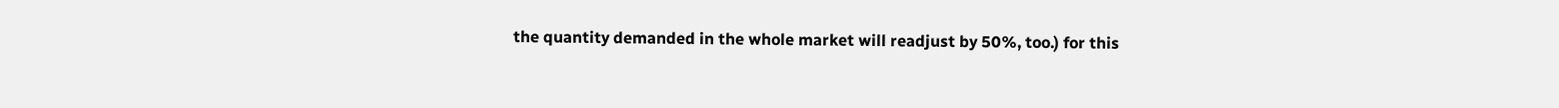the quantity demanded in the whole market will readjust by 50%, too.) for this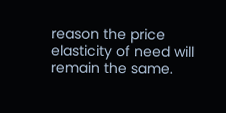reason the price elasticity of need will remain the same.